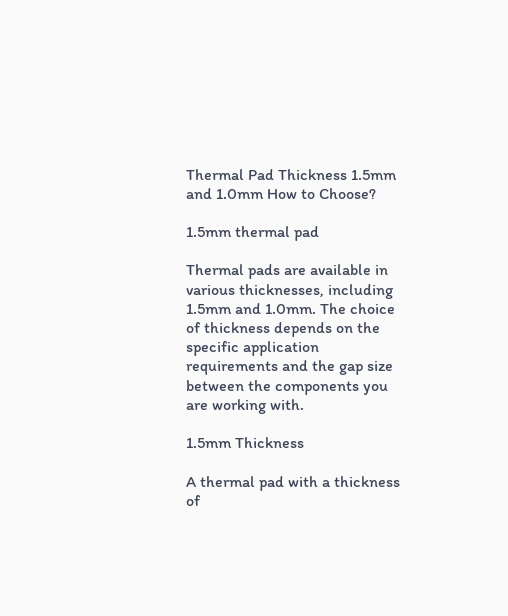Thermal Pad Thickness 1.5mm and 1.0mm How to Choose?

1.5mm thermal pad

Thermal pads are available in various thicknesses, including 1.5mm and 1.0mm. The choice of thickness depends on the specific application requirements and the gap size between the components you are working with.

1.5mm Thickness

A thermal pad with a thickness of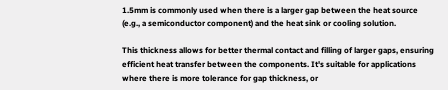1.5mm is commonly used when there is a larger gap between the heat source (e.g., a semiconductor component) and the heat sink or cooling solution.

This thickness allows for better thermal contact and filling of larger gaps, ensuring efficient heat transfer between the components. It's suitable for applications where there is more tolerance for gap thickness, or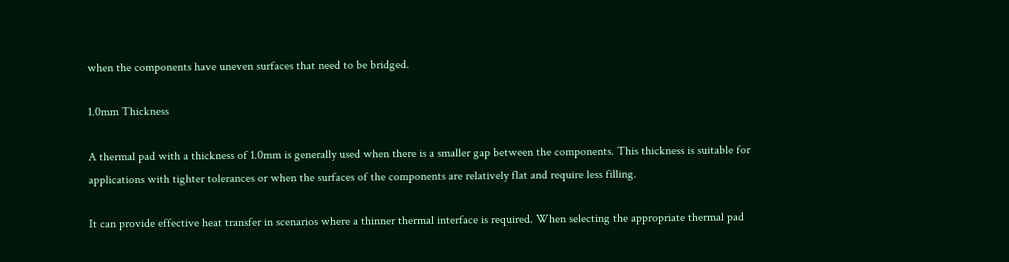when the components have uneven surfaces that need to be bridged.

1.0mm Thickness

A thermal pad with a thickness of 1.0mm is generally used when there is a smaller gap between the components. This thickness is suitable for applications with tighter tolerances or when the surfaces of the components are relatively flat and require less filling.

It can provide effective heat transfer in scenarios where a thinner thermal interface is required. When selecting the appropriate thermal pad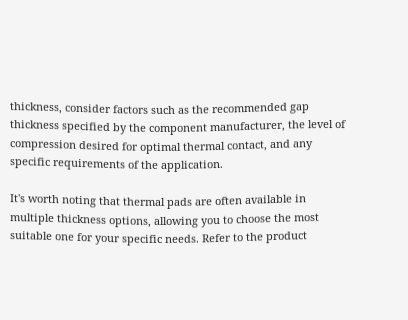thickness, consider factors such as the recommended gap thickness specified by the component manufacturer, the level of compression desired for optimal thermal contact, and any specific requirements of the application.

It's worth noting that thermal pads are often available in multiple thickness options, allowing you to choose the most suitable one for your specific needs. Refer to the product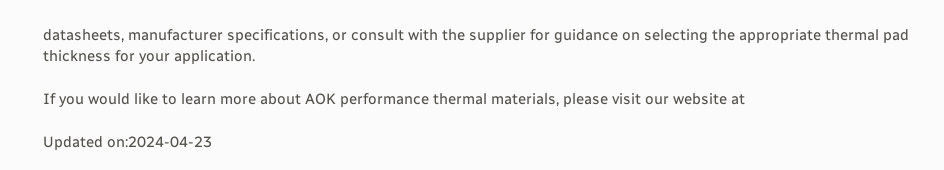datasheets, manufacturer specifications, or consult with the supplier for guidance on selecting the appropriate thermal pad thickness for your application.

If you would like to learn more about AOK performance thermal materials, please visit our website at

Updated on:2024-04-23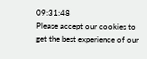09:31:48
Please accept our cookies to get the best experience of our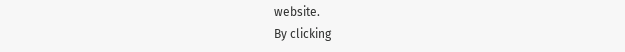website.
By clicking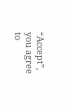“Accept”, you agree to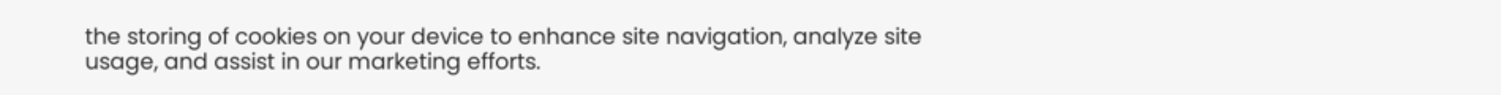the storing of cookies on your device to enhance site navigation, analyze site usage, and assist in our marketing efforts.